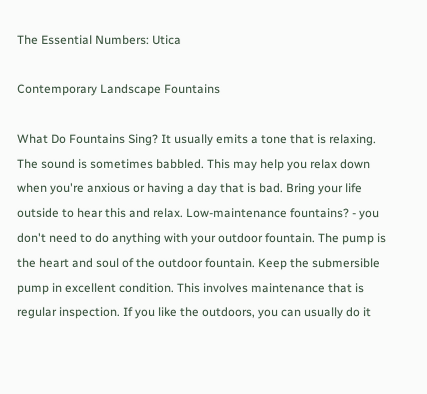The Essential Numbers: Utica

Contemporary Landscape Fountains

What Do Fountains Sing? It usually emits a tone that is relaxing. The sound is sometimes babbled. This may help you relax down when you're anxious or having a day that is bad. Bring your life outside to hear this and relax. Low-maintenance fountains? - you don't need to do anything with your outdoor fountain. The pump is the heart and soul of the outdoor fountain. Keep the submersible pump in excellent condition. This involves maintenance that is regular inspection. If you like the outdoors, you can usually do it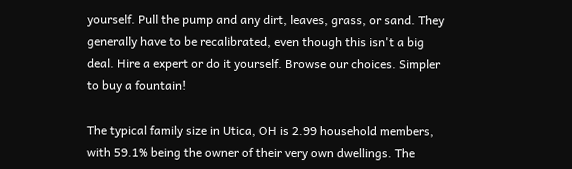yourself. Pull the pump and any dirt, leaves, grass, or sand. They generally have to be recalibrated, even though this isn't a big deal. Hire a expert or do it yourself. Browse our choices. Simpler to buy a fountain!

The typical family size in Utica, OH is 2.99 household members, with 59.1% being the owner of their very own dwellings. The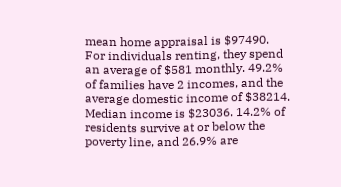mean home appraisal is $97490. For individuals renting, they spend an average of $581 monthly. 49.2% of families have 2 incomes, and the average domestic income of $38214. Median income is $23036. 14.2% of residents survive at or below the poverty line, and 26.9% are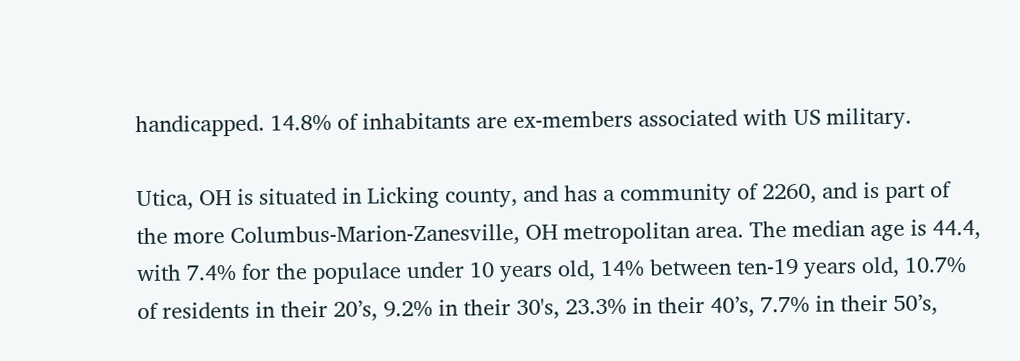handicapped. 14.8% of inhabitants are ex-members associated with US military.

Utica, OH is situated in Licking county, and has a community of 2260, and is part of the more Columbus-Marion-Zanesville, OH metropolitan area. The median age is 44.4, with 7.4% for the populace under 10 years old, 14% between ten-19 years old, 10.7% of residents in their 20’s, 9.2% in their 30's, 23.3% in their 40’s, 7.7% in their 50’s,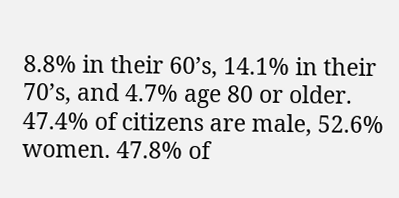8.8% in their 60’s, 14.1% in their 70’s, and 4.7% age 80 or older. 47.4% of citizens are male, 52.6% women. 47.8% of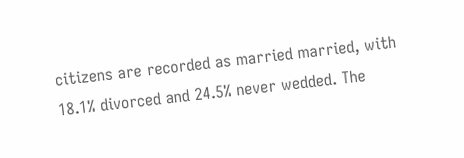citizens are recorded as married married, with 18.1% divorced and 24.5% never wedded. The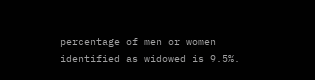percentage of men or women identified as widowed is 9.5%.